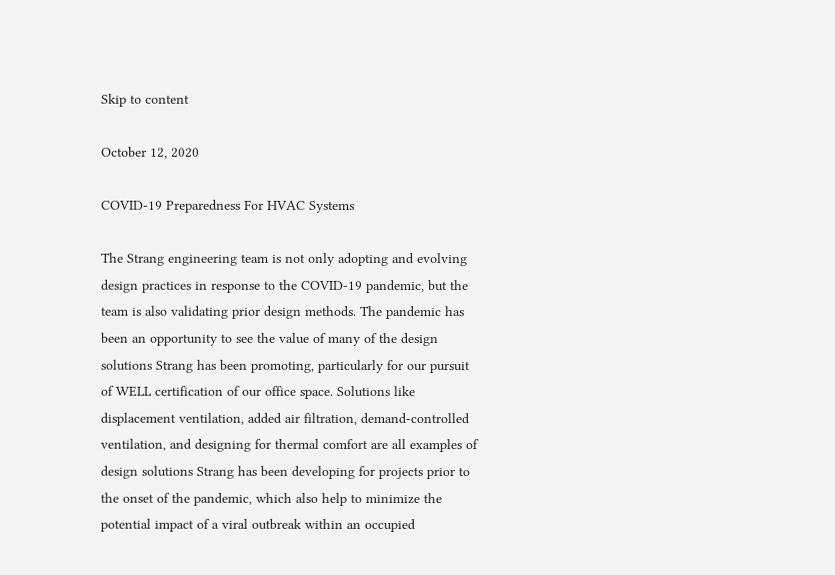Skip to content

October 12, 2020

COVID-19 Preparedness For HVAC Systems

The Strang engineering team is not only adopting and evolving design practices in response to the COVID-19 pandemic, but the team is also validating prior design methods. The pandemic has been an opportunity to see the value of many of the design solutions Strang has been promoting, particularly for our pursuit of WELL certification of our office space. Solutions like displacement ventilation, added air filtration, demand-controlled ventilation, and designing for thermal comfort are all examples of design solutions Strang has been developing for projects prior to the onset of the pandemic, which also help to minimize the potential impact of a viral outbreak within an occupied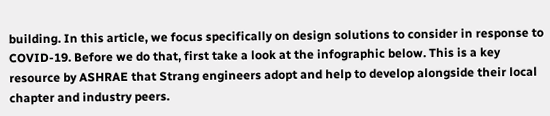building. In this article, we focus specifically on design solutions to consider in response to COVID-19. Before we do that, first take a look at the infographic below. This is a key resource by ASHRAE that Strang engineers adopt and help to develop alongside their local chapter and industry peers.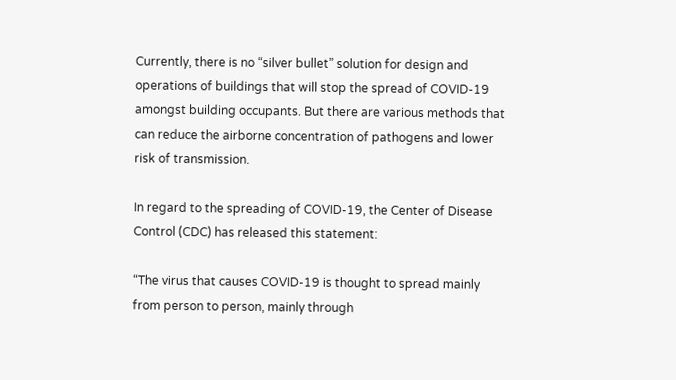Currently, there is no “silver bullet” solution for design and operations of buildings that will stop the spread of COVID-19 amongst building occupants. But there are various methods that can reduce the airborne concentration of pathogens and lower risk of transmission.

In regard to the spreading of COVID-19, the Center of Disease Control (CDC) has released this statement:

“The virus that causes COVID-19 is thought to spread mainly from person to person, mainly through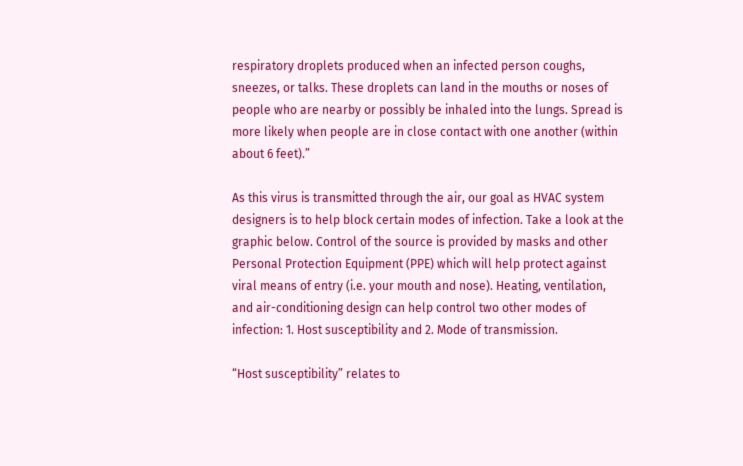respiratory droplets produced when an infected person coughs, sneezes, or talks. These droplets can land in the mouths or noses of people who are nearby or possibly be inhaled into the lungs. Spread is more likely when people are in close contact with one another (within about 6 feet).”

As this virus is transmitted through the air, our goal as HVAC system designers is to help block certain modes of infection. Take a look at the graphic below. Control of the source is provided by masks and other Personal Protection Equipment (PPE) which will help protect against viral means of entry (i.e. your mouth and nose). Heating, ventilation, and air-conditioning design can help control two other modes of infection: 1. Host susceptibility and 2. Mode of transmission.

“Host susceptibility” relates to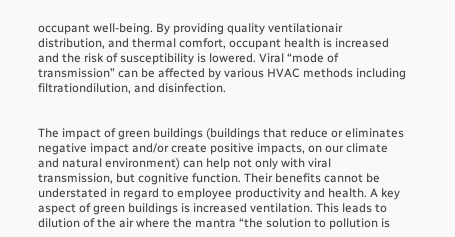occupant well-being. By providing quality ventilationair distribution, and thermal comfort, occupant health is increased and the risk of susceptibility is lowered. Viral “mode of transmission” can be affected by various HVAC methods including filtrationdilution, and disinfection.


The impact of green buildings (buildings that reduce or eliminates negative impact and/or create positive impacts, on our climate and natural environment) can help not only with viral transmission, but cognitive function. Their benefits cannot be understated in regard to employee productivity and health. A key aspect of green buildings is increased ventilation. This leads to dilution of the air where the mantra “the solution to pollution is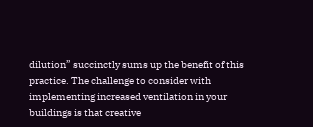dilution” succinctly sums up the benefit of this practice. The challenge to consider with implementing increased ventilation in your buildings is that creative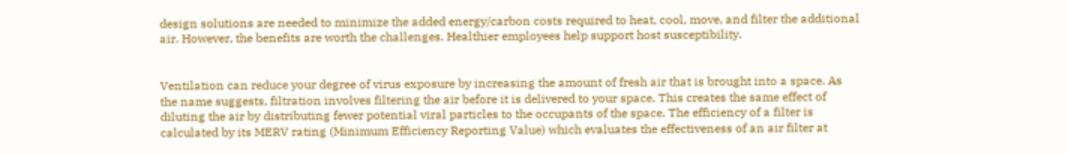design solutions are needed to minimize the added energy/carbon costs required to heat, cool, move, and filter the additional air. However, the benefits are worth the challenges. Healthier employees help support host susceptibility.


Ventilation can reduce your degree of virus exposure by increasing the amount of fresh air that is brought into a space. As the name suggests, filtration involves filtering the air before it is delivered to your space. This creates the same effect of diluting the air by distributing fewer potential viral particles to the occupants of the space. The efficiency of a filter is calculated by its MERV rating (Minimum Efficiency Reporting Value) which evaluates the effectiveness of an air filter at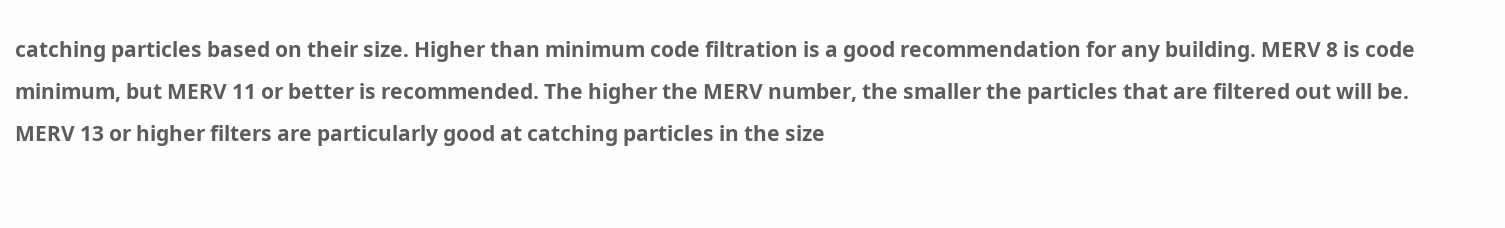catching particles based on their size. Higher than minimum code filtration is a good recommendation for any building. MERV 8 is code minimum, but MERV 11 or better is recommended. The higher the MERV number, the smaller the particles that are filtered out will be. MERV 13 or higher filters are particularly good at catching particles in the size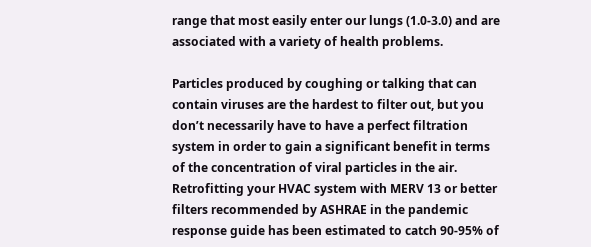range that most easily enter our lungs (1.0-3.0) and are associated with a variety of health problems.

Particles produced by coughing or talking that can contain viruses are the hardest to filter out, but you don’t necessarily have to have a perfect filtration system in order to gain a significant benefit in terms of the concentration of viral particles in the air.  Retrofitting your HVAC system with MERV 13 or better filters recommended by ASHRAE in the pandemic response guide has been estimated to catch 90-95% of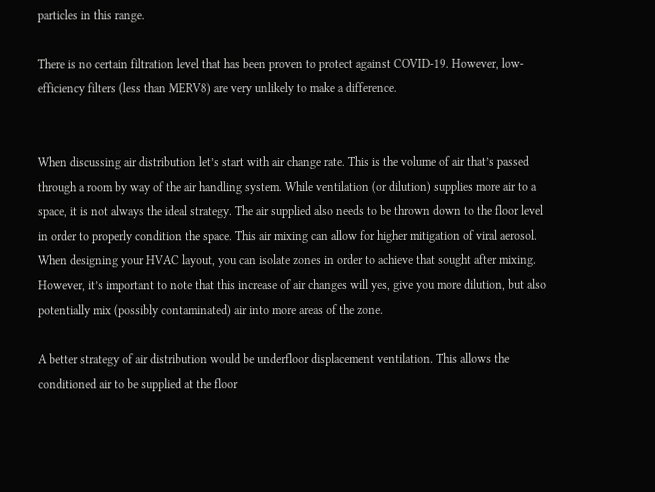particles in this range.

There is no certain filtration level that has been proven to protect against COVID-19. However, low-efficiency filters (less than MERV8) are very unlikely to make a difference.


When discussing air distribution let’s start with air change rate. This is the volume of air that’s passed through a room by way of the air handling system. While ventilation (or dilution) supplies more air to a space, it is not always the ideal strategy. The air supplied also needs to be thrown down to the floor level in order to properly condition the space. This air mixing can allow for higher mitigation of viral aerosol. When designing your HVAC layout, you can isolate zones in order to achieve that sought after mixing. However, it’s important to note that this increase of air changes will yes, give you more dilution, but also potentially mix (possibly contaminated) air into more areas of the zone.

A better strategy of air distribution would be underfloor displacement ventilation. This allows the conditioned air to be supplied at the floor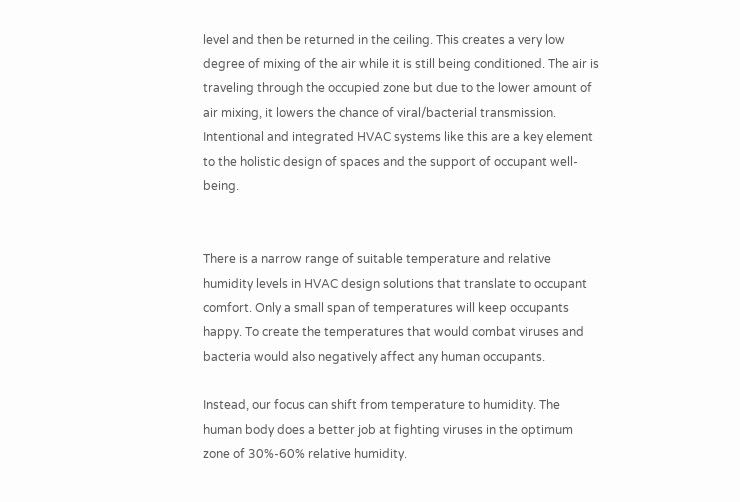level and then be returned in the ceiling. This creates a very low degree of mixing of the air while it is still being conditioned. The air is traveling through the occupied zone but due to the lower amount of air mixing, it lowers the chance of viral/bacterial transmission. Intentional and integrated HVAC systems like this are a key element to the holistic design of spaces and the support of occupant well-being.


There is a narrow range of suitable temperature and relative humidity levels in HVAC design solutions that translate to occupant comfort. Only a small span of temperatures will keep occupants happy. To create the temperatures that would combat viruses and bacteria would also negatively affect any human occupants.

Instead, our focus can shift from temperature to humidity. The human body does a better job at fighting viruses in the optimum zone of 30%-60% relative humidity.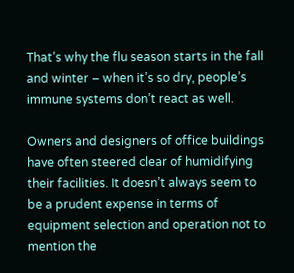That’s why the flu season starts in the fall and winter – when it’s so dry, people’s immune systems don’t react as well.

Owners and designers of office buildings have often steered clear of humidifying their facilities. It doesn’t always seem to be a prudent expense in terms of equipment selection and operation not to mention the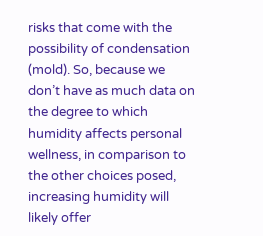risks that come with the possibility of condensation (mold). So, because we don’t have as much data on the degree to which humidity affects personal wellness, in comparison to the other choices posed, increasing humidity will likely offer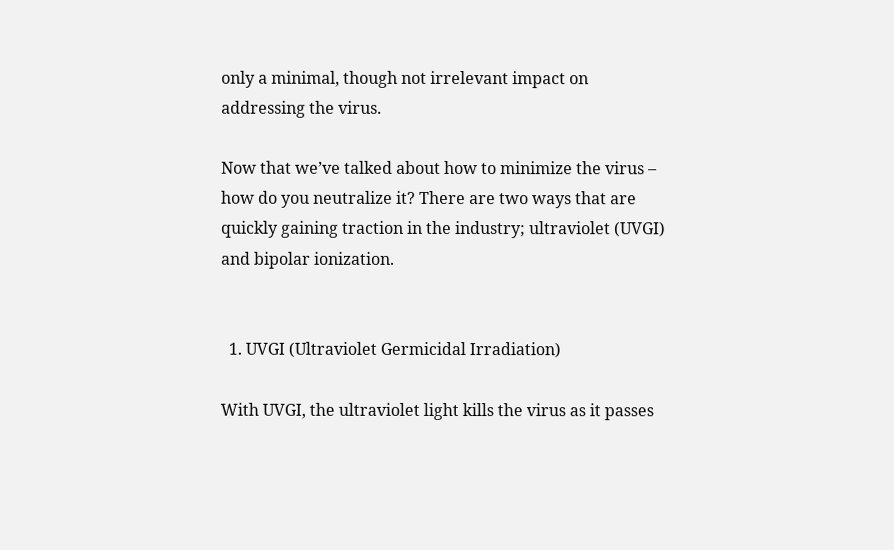only a minimal, though not irrelevant impact on addressing the virus.

Now that we’ve talked about how to minimize the virus – how do you neutralize it? There are two ways that are quickly gaining traction in the industry; ultraviolet (UVGI) and bipolar ionization.


  1. UVGI (Ultraviolet Germicidal Irradiation)

With UVGI, the ultraviolet light kills the virus as it passes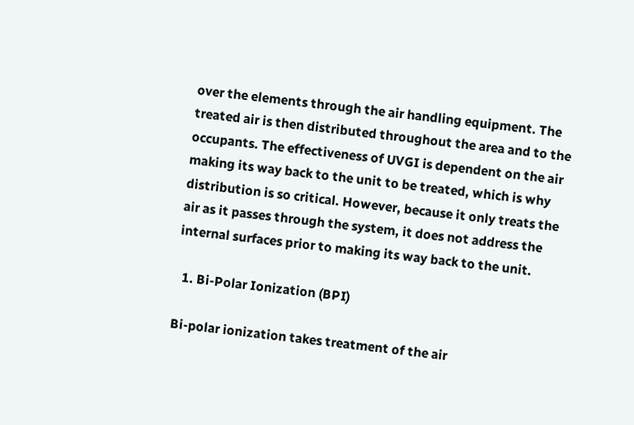over the elements through the air handling equipment. The treated air is then distributed throughout the area and to the occupants. The effectiveness of UVGI is dependent on the air making its way back to the unit to be treated, which is why distribution is so critical. However, because it only treats the air as it passes through the system, it does not address the internal surfaces prior to making its way back to the unit.

  1. Bi-Polar Ionization (BPI)

Bi-polar ionization takes treatment of the air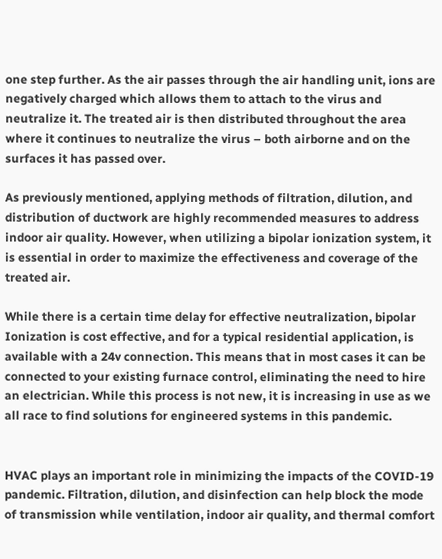one step further. As the air passes through the air handling unit, ions are negatively charged which allows them to attach to the virus and neutralize it. The treated air is then distributed throughout the area where it continues to neutralize the virus – both airborne and on the surfaces it has passed over.

As previously mentioned, applying methods of filtration, dilution, and distribution of ductwork are highly recommended measures to address indoor air quality. However, when utilizing a bipolar ionization system, it is essential in order to maximize the effectiveness and coverage of the treated air.

While there is a certain time delay for effective neutralization, bipolar Ionization is cost effective, and for a typical residential application, is available with a 24v connection. This means that in most cases it can be connected to your existing furnace control, eliminating the need to hire an electrician. While this process is not new, it is increasing in use as we all race to find solutions for engineered systems in this pandemic.


HVAC plays an important role in minimizing the impacts of the COVID-19 pandemic. Filtration, dilution, and disinfection can help block the mode of transmission while ventilation, indoor air quality, and thermal comfort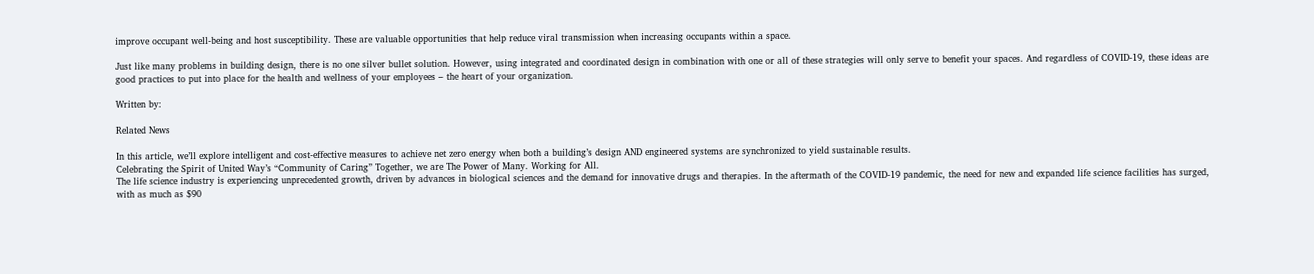improve occupant well-being and host susceptibility. These are valuable opportunities that help reduce viral transmission when increasing occupants within a space.

Just like many problems in building design, there is no one silver bullet solution. However, using integrated and coordinated design in combination with one or all of these strategies will only serve to benefit your spaces. And regardless of COVID-19, these ideas are good practices to put into place for the health and wellness of your employees – the heart of your organization.

Written by:

Related News

In this article, we’ll explore intelligent and cost-effective measures to achieve net zero energy when both a building’s design AND engineered systems are synchronized to yield sustainable results.
Celebrating the Spirit of United Way’s “Community of Caring” Together, we are The Power of Many. Working for All.
The life science industry is experiencing unprecedented growth, driven by advances in biological sciences and the demand for innovative drugs and therapies. In the aftermath of the COVID-19 pandemic, the need for new and expanded life science facilities has surged, with as much as $90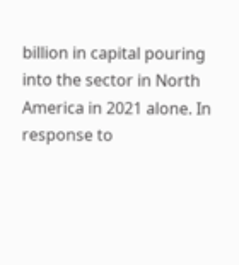billion in capital pouring into the sector in North America in 2021 alone. In response to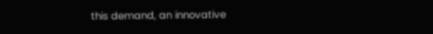this demand, an innovative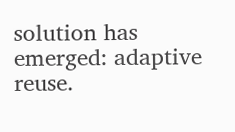solution has emerged: adaptive reuse.